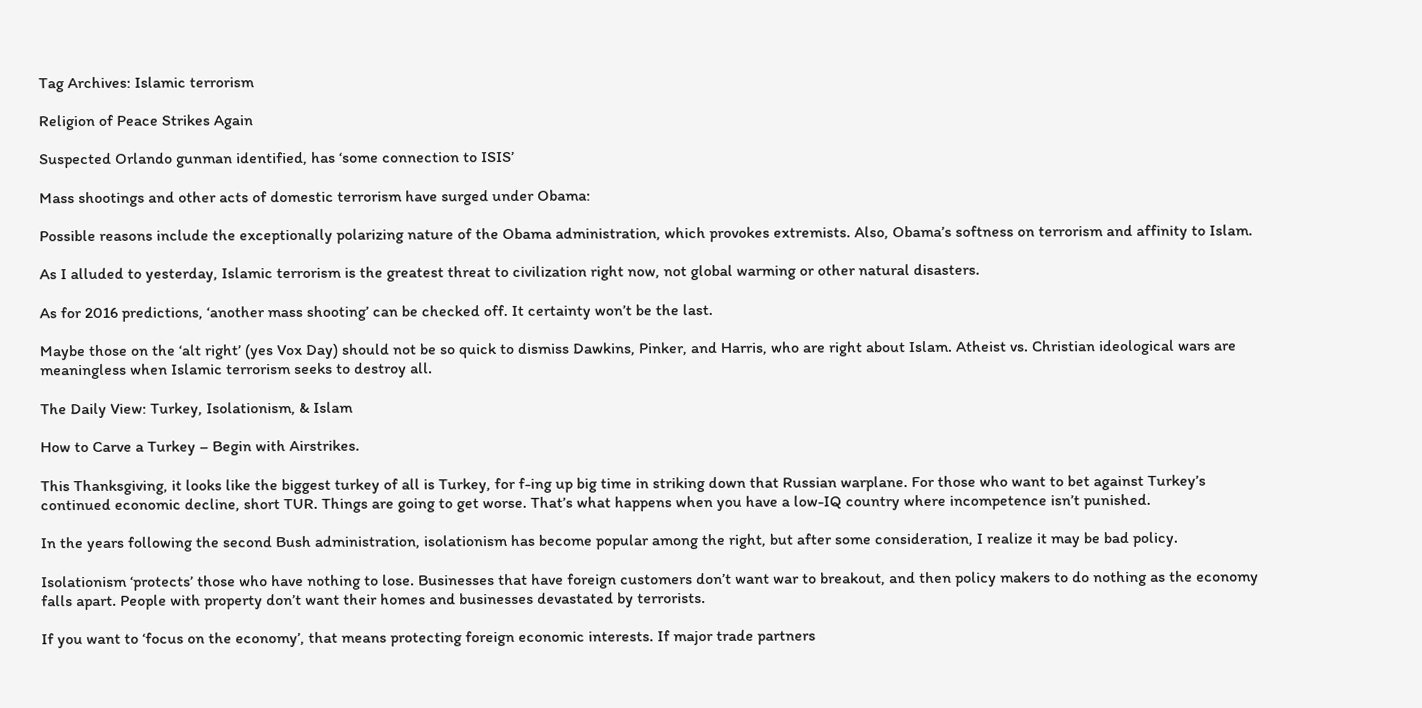Tag Archives: Islamic terrorism

Religion of Peace Strikes Again

Suspected Orlando gunman identified, has ‘some connection to ISIS’

Mass shootings and other acts of domestic terrorism have surged under Obama:

Possible reasons include the exceptionally polarizing nature of the Obama administration, which provokes extremists. Also, Obama’s softness on terrorism and affinity to Islam.

As I alluded to yesterday, Islamic terrorism is the greatest threat to civilization right now, not global warming or other natural disasters.

As for 2016 predictions, ‘another mass shooting’ can be checked off. It certainty won’t be the last.

Maybe those on the ‘alt right’ (yes Vox Day) should not be so quick to dismiss Dawkins, Pinker, and Harris, who are right about Islam. Atheist vs. Christian ideological wars are meaningless when Islamic terrorism seeks to destroy all.

The Daily View: Turkey, Isolationism, & Islam

How to Carve a Turkey – Begin with Airstrikes.

This Thanksgiving, it looks like the biggest turkey of all is Turkey, for f-ing up big time in striking down that Russian warplane. For those who want to bet against Turkey’s continued economic decline, short TUR. Things are going to get worse. That’s what happens when you have a low-IQ country where incompetence isn’t punished.

In the years following the second Bush administration, isolationism has become popular among the right, but after some consideration, I realize it may be bad policy.

Isolationism ‘protects’ those who have nothing to lose. Businesses that have foreign customers don’t want war to breakout, and then policy makers to do nothing as the economy falls apart. People with property don’t want their homes and businesses devastated by terrorists.

If you want to ‘focus on the economy’, that means protecting foreign economic interests. If major trade partners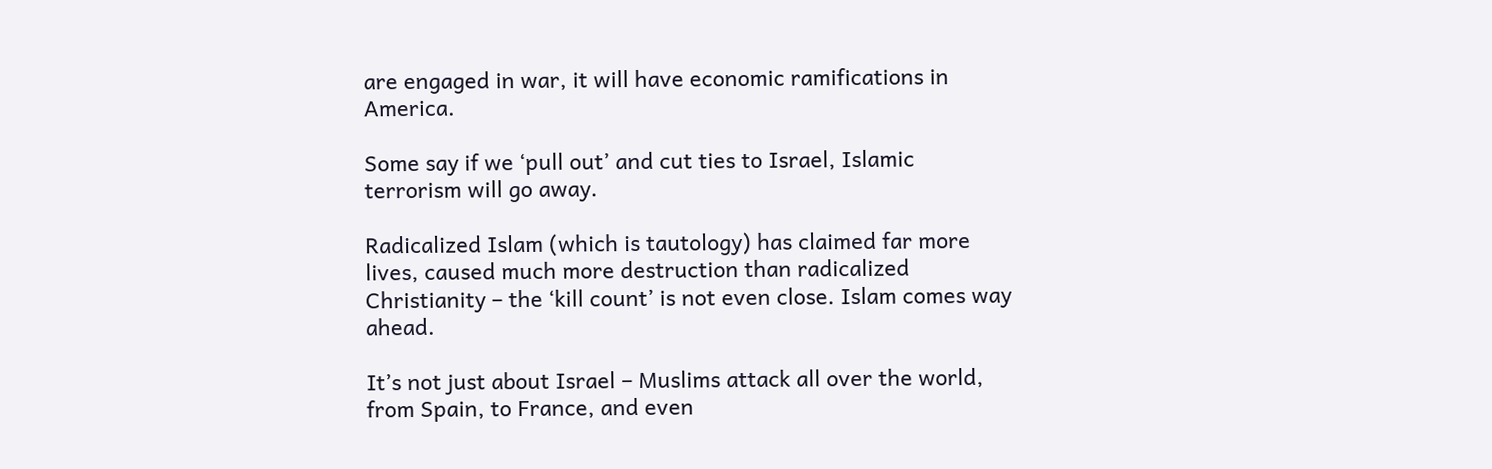are engaged in war, it will have economic ramifications in America.

Some say if we ‘pull out’ and cut ties to Israel, Islamic terrorism will go away.

Radicalized Islam (which is tautology) has claimed far more lives, caused much more destruction than radicalized Christianity – the ‘kill count’ is not even close. Islam comes way ahead.

It’s not just about Israel – Muslims attack all over the world, from Spain, to France, and even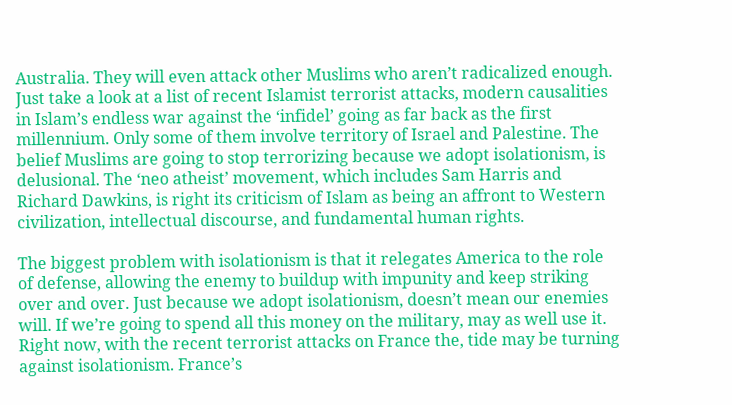Australia. They will even attack other Muslims who aren’t radicalized enough. Just take a look at a list of recent Islamist terrorist attacks, modern causalities in Islam’s endless war against the ‘infidel’ going as far back as the first millennium. Only some of them involve territory of Israel and Palestine. The belief Muslims are going to stop terrorizing because we adopt isolationism, is delusional. The ‘neo atheist’ movement, which includes Sam Harris and Richard Dawkins, is right its criticism of Islam as being an affront to Western civilization, intellectual discourse, and fundamental human rights.

The biggest problem with isolationism is that it relegates America to the role of defense, allowing the enemy to buildup with impunity and keep striking over and over. Just because we adopt isolationism, doesn’t mean our enemies will. If we’re going to spend all this money on the military, may as well use it. Right now, with the recent terrorist attacks on France the, tide may be turning against isolationism. France’s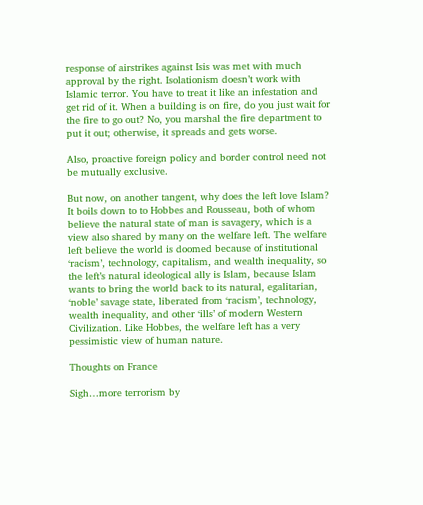response of airstrikes against Isis was met with much approval by the right. Isolationism doesn’t work with Islamic terror. You have to treat it like an infestation and get rid of it. When a building is on fire, do you just wait for the fire to go out? No, you marshal the fire department to put it out; otherwise, it spreads and gets worse.

Also, proactive foreign policy and border control need not be mutually exclusive.

But now, on another tangent, why does the left love Islam? It boils down to to Hobbes and Rousseau, both of whom believe the natural state of man is savagery, which is a view also shared by many on the welfare left. The welfare left believe the world is doomed because of institutional ‘racism’, technology, capitalism, and wealth inequality, so the left’s natural ideological ally is Islam, because Islam wants to bring the world back to its natural, egalitarian, ‘noble’ savage state, liberated from ‘racism’, technology, wealth inequality, and other ‘ills’ of modern Western Civilization. Like Hobbes, the welfare left has a very pessimistic view of human nature.

Thoughts on France

Sigh…more terrorism by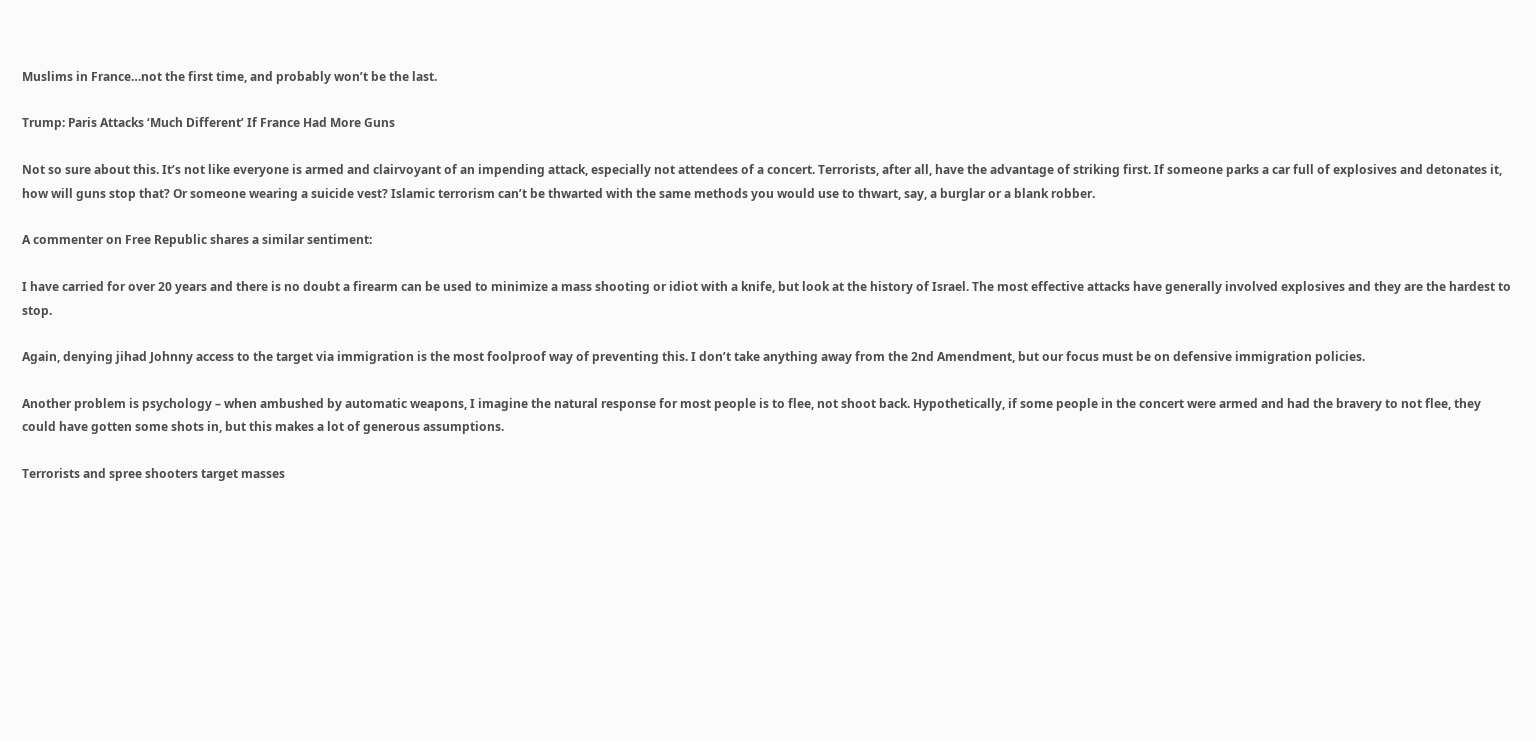Muslims in France…not the first time, and probably won’t be the last.

Trump: Paris Attacks ‘Much Different’ If France Had More Guns

Not so sure about this. It’s not like everyone is armed and clairvoyant of an impending attack, especially not attendees of a concert. Terrorists, after all, have the advantage of striking first. If someone parks a car full of explosives and detonates it, how will guns stop that? Or someone wearing a suicide vest? Islamic terrorism can’t be thwarted with the same methods you would use to thwart, say, a burglar or a blank robber.

A commenter on Free Republic shares a similar sentiment:

I have carried for over 20 years and there is no doubt a firearm can be used to minimize a mass shooting or idiot with a knife, but look at the history of Israel. The most effective attacks have generally involved explosives and they are the hardest to stop.

Again, denying jihad Johnny access to the target via immigration is the most foolproof way of preventing this. I don’t take anything away from the 2nd Amendment, but our focus must be on defensive immigration policies.

Another problem is psychology – when ambushed by automatic weapons, I imagine the natural response for most people is to flee, not shoot back. Hypothetically, if some people in the concert were armed and had the bravery to not flee, they could have gotten some shots in, but this makes a lot of generous assumptions.

Terrorists and spree shooters target masses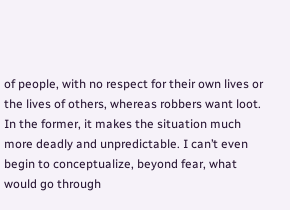of people, with no respect for their own lives or the lives of others, whereas robbers want loot. In the former, it makes the situation much more deadly and unpredictable. I can’t even begin to conceptualize, beyond fear, what would go through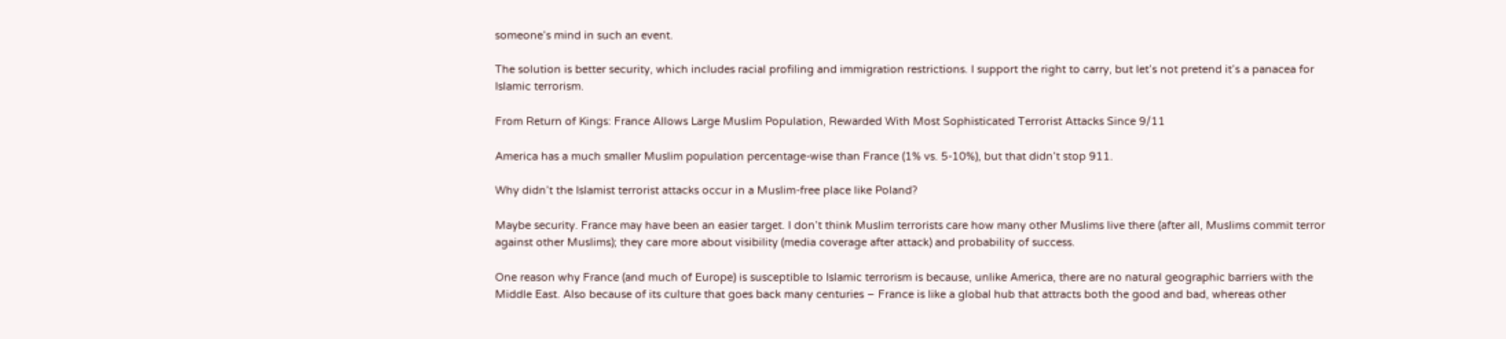someone’s mind in such an event.

The solution is better security, which includes racial profiling and immigration restrictions. I support the right to carry, but let’s not pretend it’s a panacea for Islamic terrorism.

From Return of Kings: France Allows Large Muslim Population, Rewarded With Most Sophisticated Terrorist Attacks Since 9/11

America has a much smaller Muslim population percentage-wise than France (1% vs. 5-10%), but that didn’t stop 911.

Why didn’t the Islamist terrorist attacks occur in a Muslim-free place like Poland?

Maybe security. France may have been an easier target. I don’t think Muslim terrorists care how many other Muslims live there (after all, Muslims commit terror against other Muslims); they care more about visibility (media coverage after attack) and probability of success.

One reason why France (and much of Europe) is susceptible to Islamic terrorism is because, unlike America, there are no natural geographic barriers with the Middle East. Also because of its culture that goes back many centuries – France is like a global hub that attracts both the good and bad, whereas other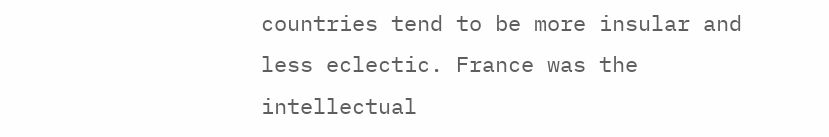countries tend to be more insular and less eclectic. France was the intellectual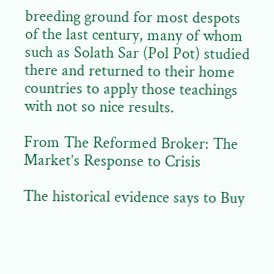breeding ground for most despots of the last century, many of whom such as Solath Sar (Pol Pot) studied there and returned to their home countries to apply those teachings with not so nice results.

From The Reformed Broker: The Market’s Response to Crisis

The historical evidence says to Buy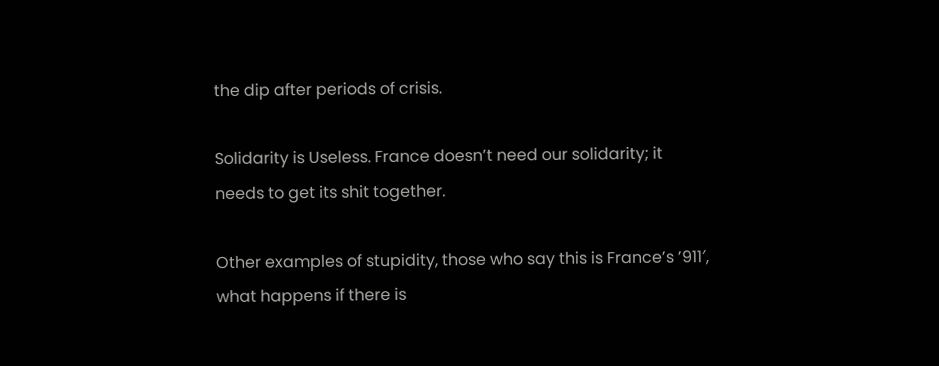the dip after periods of crisis.

Solidarity is Useless. France doesn’t need our solidarity; it needs to get its shit together.

Other examples of stupidity, those who say this is France’s ’911′, what happens if there is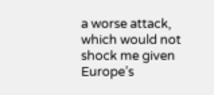a worse attack, which would not shock me given Europe’s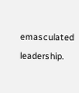emasculated leadership.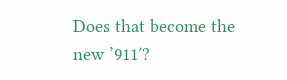Does that become the new ’911′?